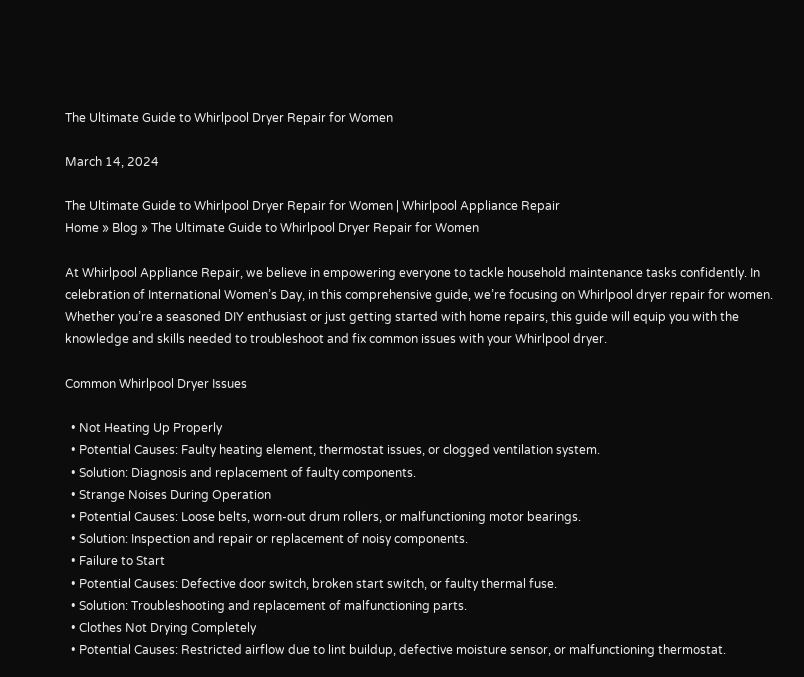The Ultimate Guide to Whirlpool Dryer Repair for Women

March 14, 2024

The Ultimate Guide to Whirlpool Dryer Repair for Women | Whirlpool Appliance Repair
Home » Blog » The Ultimate Guide to Whirlpool Dryer Repair for Women

At Whirlpool Appliance Repair, we believe in empowering everyone to tackle household maintenance tasks confidently. In celebration of International Women’s Day, in this comprehensive guide, we’re focusing on Whirlpool dryer repair for women. Whether you’re a seasoned DIY enthusiast or just getting started with home repairs, this guide will equip you with the knowledge and skills needed to troubleshoot and fix common issues with your Whirlpool dryer.

Common Whirlpool Dryer Issues

  • Not Heating Up Properly
  • Potential Causes: Faulty heating element, thermostat issues, or clogged ventilation system.
  • Solution: Diagnosis and replacement of faulty components.
  • Strange Noises During Operation
  • Potential Causes: Loose belts, worn-out drum rollers, or malfunctioning motor bearings.
  • Solution: Inspection and repair or replacement of noisy components.
  • Failure to Start
  • Potential Causes: Defective door switch, broken start switch, or faulty thermal fuse.
  • Solution: Troubleshooting and replacement of malfunctioning parts.
  • Clothes Not Drying Completely
  • Potential Causes: Restricted airflow due to lint buildup, defective moisture sensor, or malfunctioning thermostat.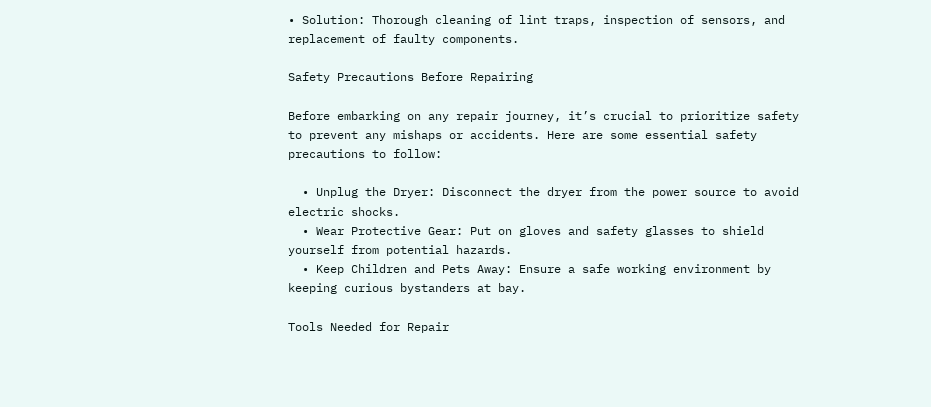• Solution: Thorough cleaning of lint traps, inspection of sensors, and replacement of faulty components.

Safety Precautions Before Repairing

Before embarking on any repair journey, it’s crucial to prioritize safety to prevent any mishaps or accidents. Here are some essential safety precautions to follow:

  • Unplug the Dryer: Disconnect the dryer from the power source to avoid electric shocks.
  • Wear Protective Gear: Put on gloves and safety glasses to shield yourself from potential hazards.
  • Keep Children and Pets Away: Ensure a safe working environment by keeping curious bystanders at bay.

Tools Needed for Repair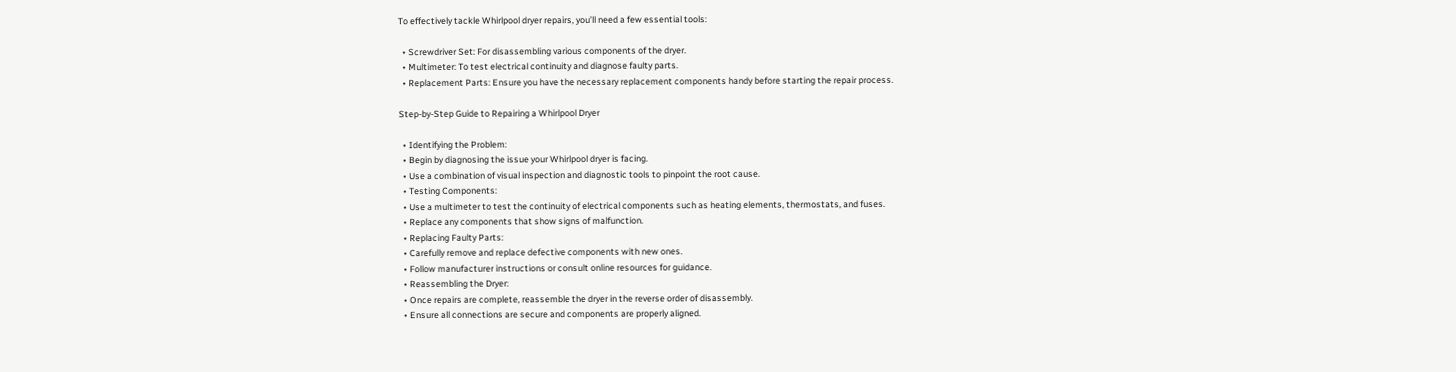To effectively tackle Whirlpool dryer repairs, you’ll need a few essential tools:

  • Screwdriver Set: For disassembling various components of the dryer.
  • Multimeter: To test electrical continuity and diagnose faulty parts.
  • Replacement Parts: Ensure you have the necessary replacement components handy before starting the repair process.

Step-by-Step Guide to Repairing a Whirlpool Dryer

  • Identifying the Problem:
  • Begin by diagnosing the issue your Whirlpool dryer is facing.
  • Use a combination of visual inspection and diagnostic tools to pinpoint the root cause.
  • Testing Components:
  • Use a multimeter to test the continuity of electrical components such as heating elements, thermostats, and fuses.
  • Replace any components that show signs of malfunction.
  • Replacing Faulty Parts:
  • Carefully remove and replace defective components with new ones.
  • Follow manufacturer instructions or consult online resources for guidance.
  • Reassembling the Dryer:
  • Once repairs are complete, reassemble the dryer in the reverse order of disassembly.
  • Ensure all connections are secure and components are properly aligned.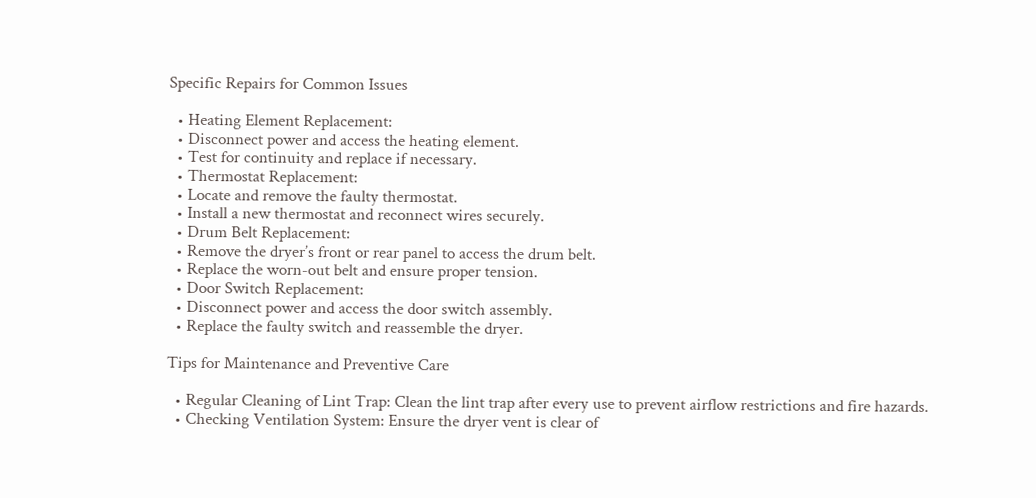Specific Repairs for Common Issues

  • Heating Element Replacement:
  • Disconnect power and access the heating element.
  • Test for continuity and replace if necessary.
  • Thermostat Replacement:
  • Locate and remove the faulty thermostat.
  • Install a new thermostat and reconnect wires securely.
  • Drum Belt Replacement:
  • Remove the dryer’s front or rear panel to access the drum belt.
  • Replace the worn-out belt and ensure proper tension.
  • Door Switch Replacement:
  • Disconnect power and access the door switch assembly.
  • Replace the faulty switch and reassemble the dryer.

Tips for Maintenance and Preventive Care

  • Regular Cleaning of Lint Trap: Clean the lint trap after every use to prevent airflow restrictions and fire hazards.
  • Checking Ventilation System: Ensure the dryer vent is clear of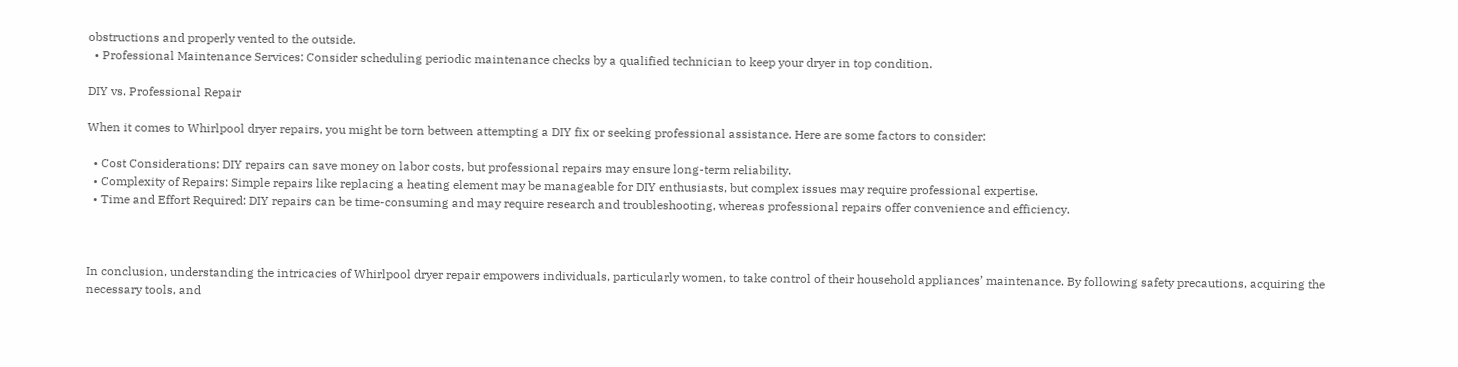obstructions and properly vented to the outside.
  • Professional Maintenance Services: Consider scheduling periodic maintenance checks by a qualified technician to keep your dryer in top condition.

DIY vs. Professional Repair

When it comes to Whirlpool dryer repairs, you might be torn between attempting a DIY fix or seeking professional assistance. Here are some factors to consider:

  • Cost Considerations: DIY repairs can save money on labor costs, but professional repairs may ensure long-term reliability.
  • Complexity of Repairs: Simple repairs like replacing a heating element may be manageable for DIY enthusiasts, but complex issues may require professional expertise.
  • Time and Effort Required: DIY repairs can be time-consuming and may require research and troubleshooting, whereas professional repairs offer convenience and efficiency.



In conclusion, understanding the intricacies of Whirlpool dryer repair empowers individuals, particularly women, to take control of their household appliances’ maintenance. By following safety precautions, acquiring the necessary tools, and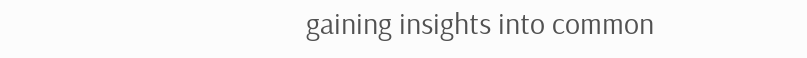gaining insights into common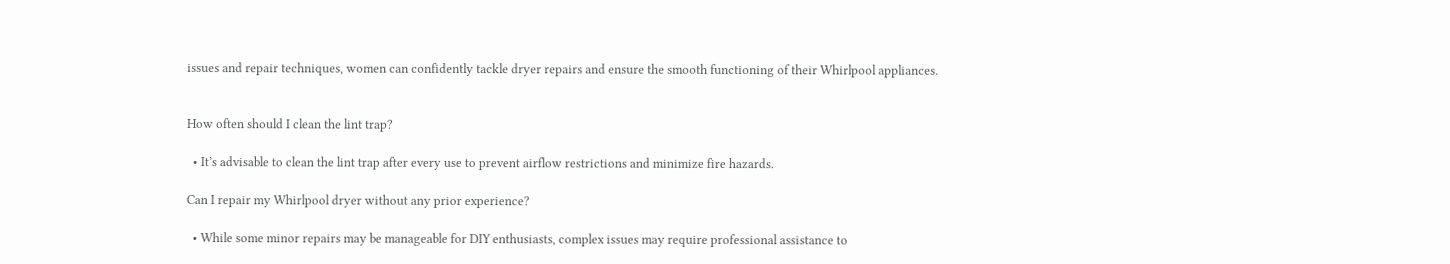issues and repair techniques, women can confidently tackle dryer repairs and ensure the smooth functioning of their Whirlpool appliances.


How often should I clean the lint trap?

  • It’s advisable to clean the lint trap after every use to prevent airflow restrictions and minimize fire hazards.

Can I repair my Whirlpool dryer without any prior experience?

  • While some minor repairs may be manageable for DIY enthusiasts, complex issues may require professional assistance to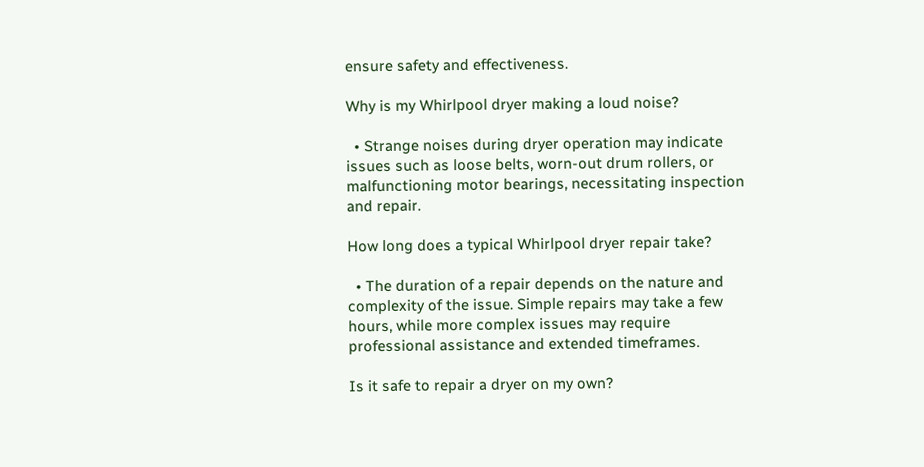ensure safety and effectiveness.

Why is my Whirlpool dryer making a loud noise?

  • Strange noises during dryer operation may indicate issues such as loose belts, worn-out drum rollers, or malfunctioning motor bearings, necessitating inspection and repair.

How long does a typical Whirlpool dryer repair take?

  • The duration of a repair depends on the nature and complexity of the issue. Simple repairs may take a few hours, while more complex issues may require professional assistance and extended timeframes.

Is it safe to repair a dryer on my own?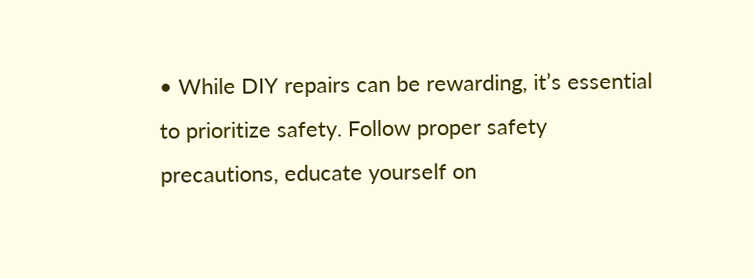• While DIY repairs can be rewarding, it’s essential to prioritize safety. Follow proper safety precautions, educate yourself on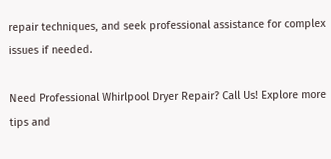repair techniques, and seek professional assistance for complex issues if needed.

Need Professional Whirlpool Dryer Repair? Call Us! Explore more tips and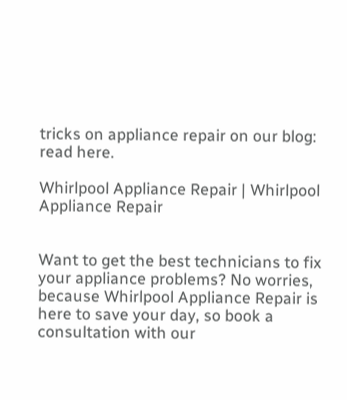tricks on appliance repair on our blog: read here.

Whirlpool Appliance Repair | Whirlpool Appliance Repair


Want to get the best technicians to fix your appliance problems? No worries, because Whirlpool Appliance Repair is here to save your day, so book a consultation with our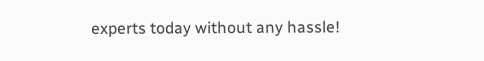experts today without any hassle!